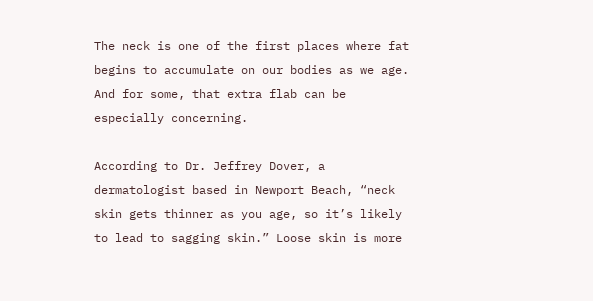The neck is one of the first places where fat begins to accumulate on our bodies as we age. And for some, that extra flab can be especially concerning.

According to Dr. Jeffrey Dover, a dermatologist based in Newport Beach, “neck skin gets thinner as you age, so it’s likely to lead to sagging skin.” Loose skin is more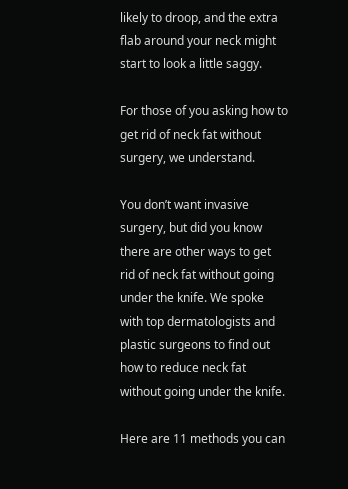likely to droop, and the extra flab around your neck might start to look a little saggy.

For those of you asking how to get rid of neck fat without surgery, we understand.

You don’t want invasive surgery, but did you know there are other ways to get rid of neck fat without going under the knife. We spoke with top dermatologists and plastic surgeons to find out how to reduce neck fat without going under the knife.

Here are 11 methods you can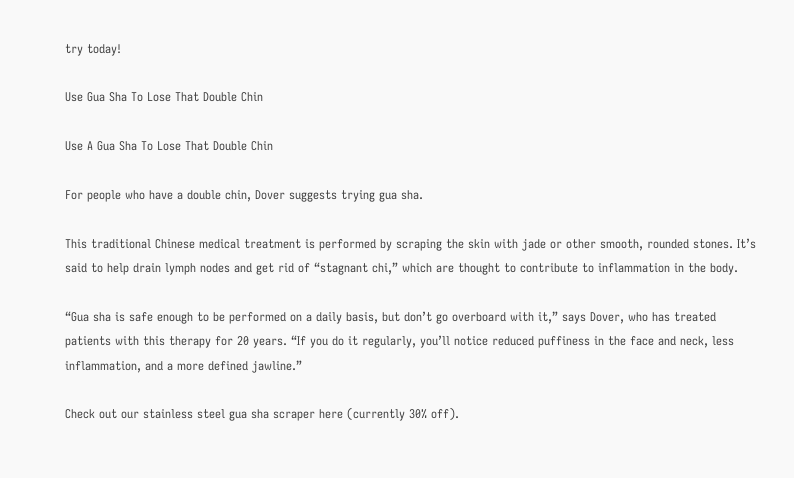try today!

Use Gua Sha To Lose That Double Chin

Use A Gua Sha To Lose That Double Chin

For people who have a double chin, Dover suggests trying gua sha.

This traditional Chinese medical treatment is performed by scraping the skin with jade or other smooth, rounded stones. It’s said to help drain lymph nodes and get rid of “stagnant chi,” which are thought to contribute to inflammation in the body.

“Gua sha is safe enough to be performed on a daily basis, but don’t go overboard with it,” says Dover, who has treated patients with this therapy for 20 years. “If you do it regularly, you’ll notice reduced puffiness in the face and neck, less inflammation, and a more defined jawline.”

Check out our stainless steel gua sha scraper here (currently 30% off).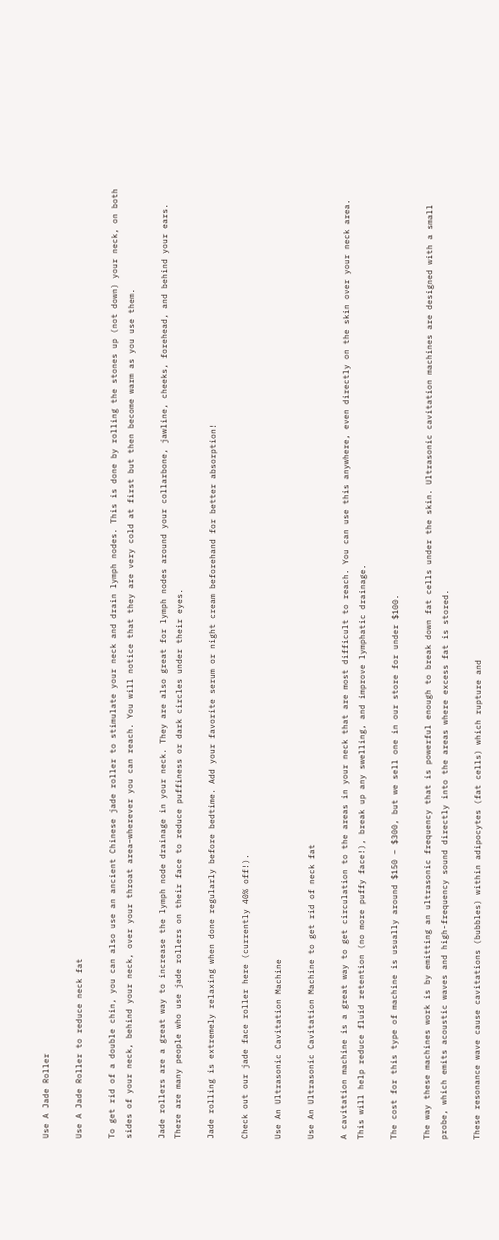Use A Jade Roller

Use A Jade Roller to reduce neck fat

To get rid of a double chin, you can also use an ancient Chinese jade roller to stimulate your neck and drain lymph nodes. This is done by rolling the stones up (not down) your neck, on both sides of your neck, behind your neck, over your throat area–wherever you can reach. You will notice that they are very cold at first but then become warm as you use them.

Jade rollers are a great way to increase the lymph node drainage in your neck. They are also great for lymph nodes around your collarbone, jawline, cheeks, forehead, and behind your ears. There are many people who use jade rollers on their face to reduce puffiness or dark circles under their eyes.

Jade rolling is extremely relaxing when done regularly before bedtime. Add your favorite serum or night cream beforehand for better absorption!

Check out our jade face roller here (currently 40% off!).

Use An Ultrasonic Cavitation Machine

Use An Ultrasonic Cavitation Machine to get rid of neck fat

A cavitation machine is a great way to get circulation to the areas in your neck that are most difficult to reach. You can use this anywhere, even directly on the skin over your neck area. This will help reduce fluid retention (no more puffy face!), break up any swelling, and improve lymphatic drainage.

The cost for this type of machine is usually around $150 – $300, but we sell one in our store for under $100.

The way these machines work is by emitting an ultrasonic frequency that is powerful enough to break down fat cells under the skin. Ultrasonic cavitation machines are designed with a small probe, which emits acoustic waves and high-frequency sound directly into the areas where excess fat is stored.

These resonance wave cause cavitations (bubbles) within adipocytes (fat cells) which rupture and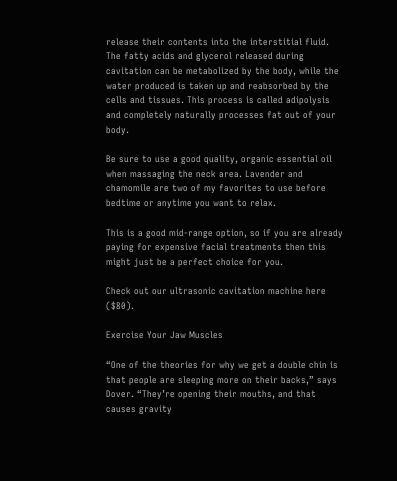release their contents into the interstitial fluid. The fatty acids and glycerol released during cavitation can be metabolized by the body, while the water produced is taken up and reabsorbed by the cells and tissues. This process is called adipolysis and completely naturally processes fat out of your body.

Be sure to use a good quality, organic essential oil when massaging the neck area. Lavender and chamomile are two of my favorites to use before bedtime or anytime you want to relax.

This is a good mid-range option, so if you are already paying for expensive facial treatments then this might just be a perfect choice for you.

Check out our ultrasonic cavitation machine here ($80).

Exercise Your Jaw Muscles

“One of the theories for why we get a double chin is that people are sleeping more on their backs,” says Dover. “They’re opening their mouths, and that causes gravity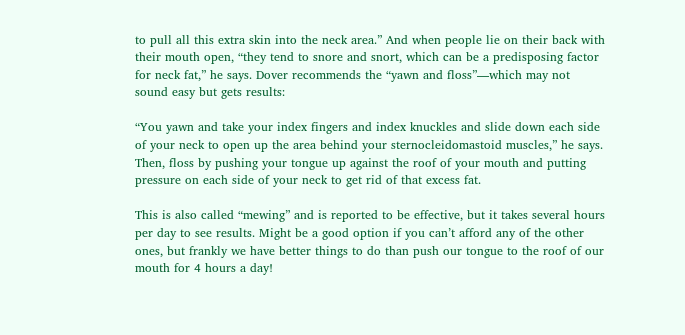to pull all this extra skin into the neck area.” And when people lie on their back with their mouth open, “they tend to snore and snort, which can be a predisposing factor for neck fat,” he says. Dover recommends the “yawn and floss”—which may not sound easy but gets results:

“You yawn and take your index fingers and index knuckles and slide down each side of your neck to open up the area behind your sternocleidomastoid muscles,” he says. Then, floss by pushing your tongue up against the roof of your mouth and putting pressure on each side of your neck to get rid of that excess fat.

This is also called “mewing” and is reported to be effective, but it takes several hours per day to see results. Might be a good option if you can’t afford any of the other ones, but frankly we have better things to do than push our tongue to the roof of our mouth for 4 hours a day!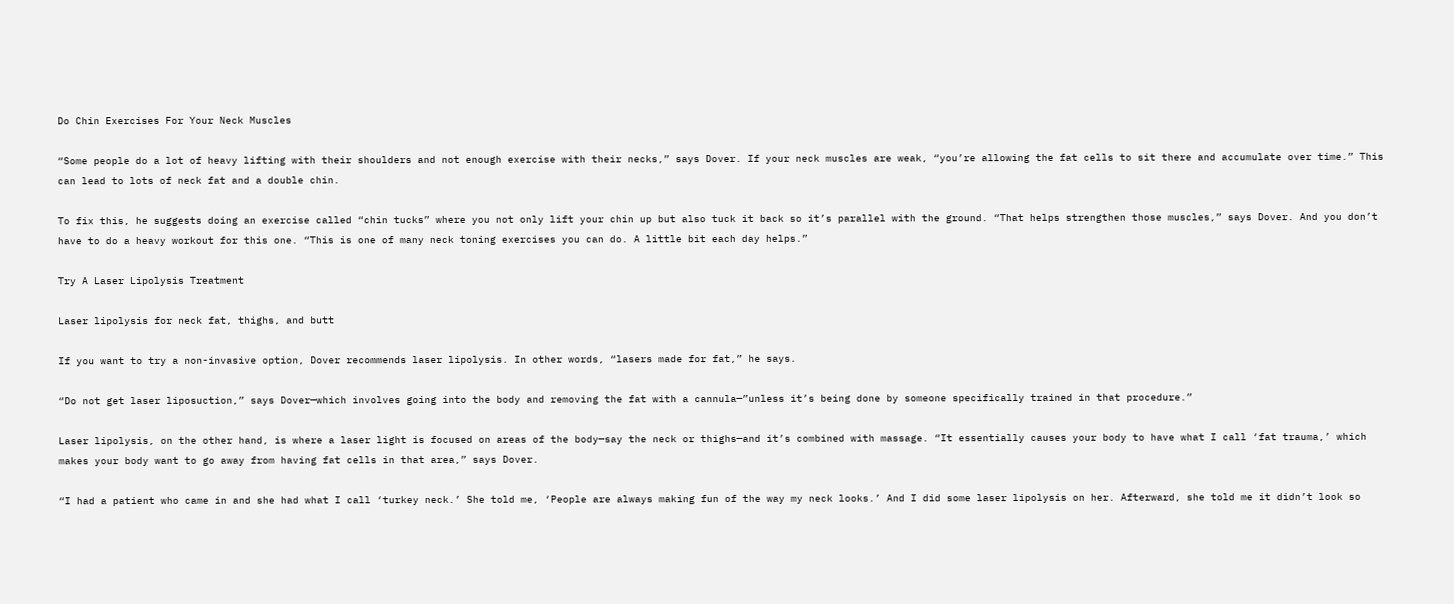Do Chin Exercises For Your Neck Muscles

“Some people do a lot of heavy lifting with their shoulders and not enough exercise with their necks,” says Dover. If your neck muscles are weak, “you’re allowing the fat cells to sit there and accumulate over time.” This can lead to lots of neck fat and a double chin.

To fix this, he suggests doing an exercise called “chin tucks” where you not only lift your chin up but also tuck it back so it’s parallel with the ground. “That helps strengthen those muscles,” says Dover. And you don’t have to do a heavy workout for this one. “This is one of many neck toning exercises you can do. A little bit each day helps.”

Try A Laser Lipolysis Treatment

Laser lipolysis for neck fat, thighs, and butt

If you want to try a non-invasive option, Dover recommends laser lipolysis. In other words, “lasers made for fat,” he says.

“Do not get laser liposuction,” says Dover—which involves going into the body and removing the fat with a cannula—”unless it’s being done by someone specifically trained in that procedure.”

Laser lipolysis, on the other hand, is where a laser light is focused on areas of the body—say the neck or thighs—and it’s combined with massage. “It essentially causes your body to have what I call ‘fat trauma,’ which makes your body want to go away from having fat cells in that area,” says Dover.

“I had a patient who came in and she had what I call ‘turkey neck.’ She told me, ‘People are always making fun of the way my neck looks.’ And I did some laser lipolysis on her. Afterward, she told me it didn’t look so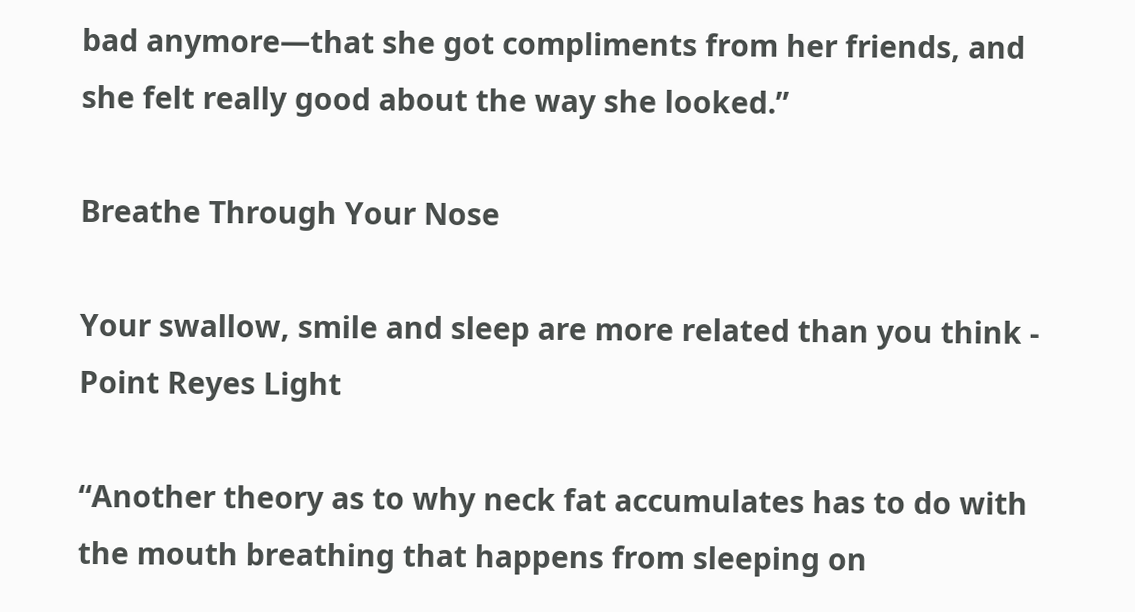bad anymore—that she got compliments from her friends, and she felt really good about the way she looked.”

Breathe Through Your Nose

Your swallow, smile and sleep are more related than you think - Point Reyes Light

“Another theory as to why neck fat accumulates has to do with the mouth breathing that happens from sleeping on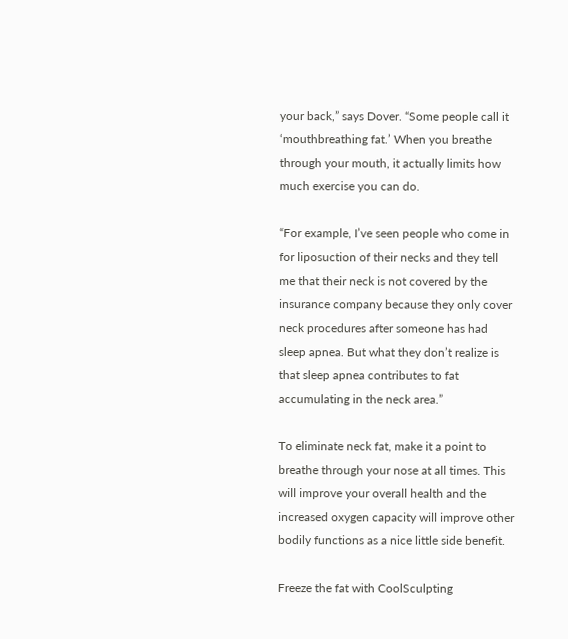your back,” says Dover. “Some people call it ‘mouthbreathing fat.’ When you breathe through your mouth, it actually limits how much exercise you can do.

“For example, I’ve seen people who come in for liposuction of their necks and they tell me that their neck is not covered by the insurance company because they only cover neck procedures after someone has had sleep apnea. But what they don’t realize is that sleep apnea contributes to fat accumulating in the neck area.”

To eliminate neck fat, make it a point to breathe through your nose at all times. This will improve your overall health and the increased oxygen capacity will improve other bodily functions as a nice little side benefit.

Freeze the fat with CoolSculpting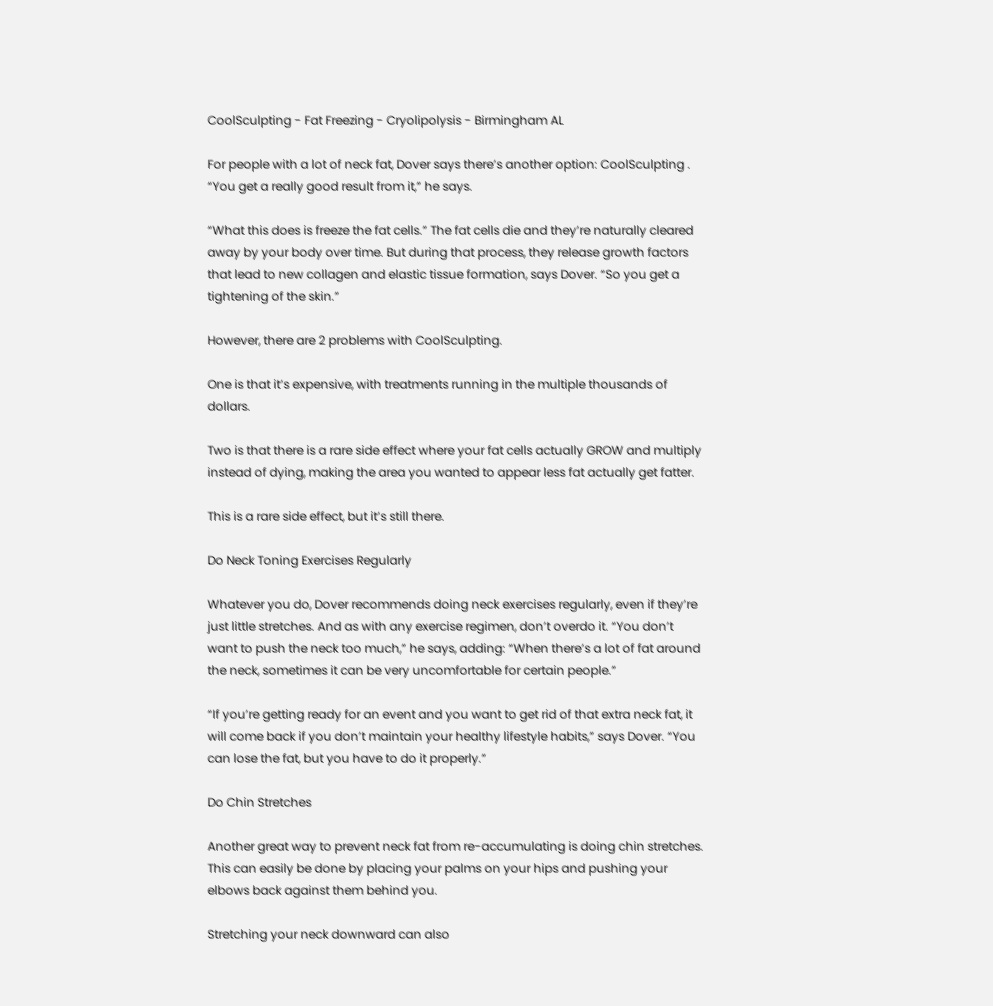CoolSculpting - Fat Freezing - Cryolipolysis - Birmingham AL

For people with a lot of neck fat, Dover says there’s another option: CoolSculpting . “You get a really good result from it,” he says.

“What this does is freeze the fat cells.” The fat cells die and they’re naturally cleared away by your body over time. But during that process, they release growth factors that lead to new collagen and elastic tissue formation, says Dover. “So you get a tightening of the skin.”

However, there are 2 problems with CoolSculpting.

One is that it’s expensive, with treatments running in the multiple thousands of dollars.

Two is that there is a rare side effect where your fat cells actually GROW and multiply instead of dying, making the area you wanted to appear less fat actually get fatter.

This is a rare side effect, but it’s still there.

Do Neck Toning Exercises Regularly

Whatever you do, Dover recommends doing neck exercises regularly, even if they’re just little stretches. And as with any exercise regimen, don’t overdo it. “You don’t want to push the neck too much,” he says, adding: “When there’s a lot of fat around the neck, sometimes it can be very uncomfortable for certain people.”

“If you’re getting ready for an event and you want to get rid of that extra neck fat, it will come back if you don’t maintain your healthy lifestyle habits,” says Dover. “You can lose the fat, but you have to do it properly.”

Do Chin Stretches

Another great way to prevent neck fat from re-accumulating is doing chin stretches. This can easily be done by placing your palms on your hips and pushing your elbows back against them behind you.

Stretching your neck downward can also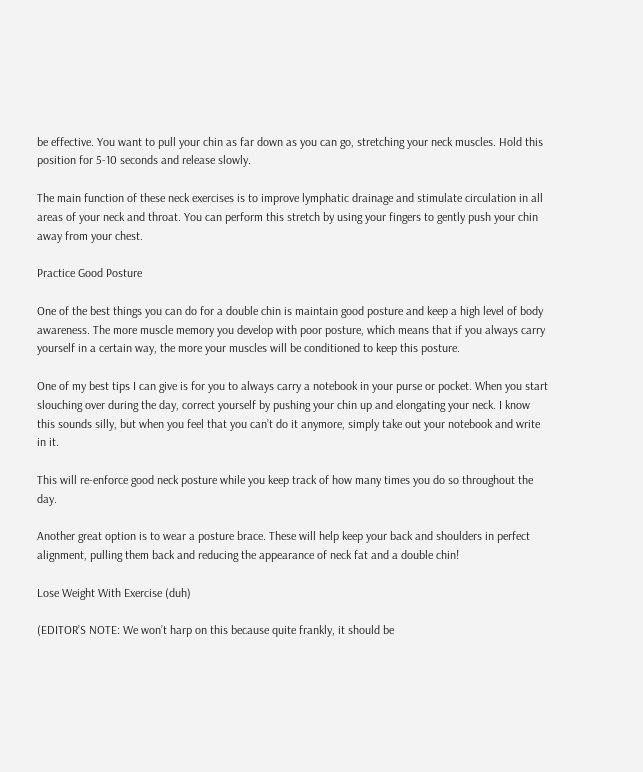be effective. You want to pull your chin as far down as you can go, stretching your neck muscles. Hold this position for 5-10 seconds and release slowly.

The main function of these neck exercises is to improve lymphatic drainage and stimulate circulation in all areas of your neck and throat. You can perform this stretch by using your fingers to gently push your chin away from your chest.

Practice Good Posture

One of the best things you can do for a double chin is maintain good posture and keep a high level of body awareness. The more muscle memory you develop with poor posture, which means that if you always carry yourself in a certain way, the more your muscles will be conditioned to keep this posture.

One of my best tips I can give is for you to always carry a notebook in your purse or pocket. When you start slouching over during the day, correct yourself by pushing your chin up and elongating your neck. I know this sounds silly, but when you feel that you can’t do it anymore, simply take out your notebook and write in it.

This will re-enforce good neck posture while you keep track of how many times you do so throughout the day.

Another great option is to wear a posture brace. These will help keep your back and shoulders in perfect alignment, pulling them back and reducing the appearance of neck fat and a double chin!

Lose Weight With Exercise (duh)

(EDITOR’S NOTE: We won’t harp on this because quite frankly, it should be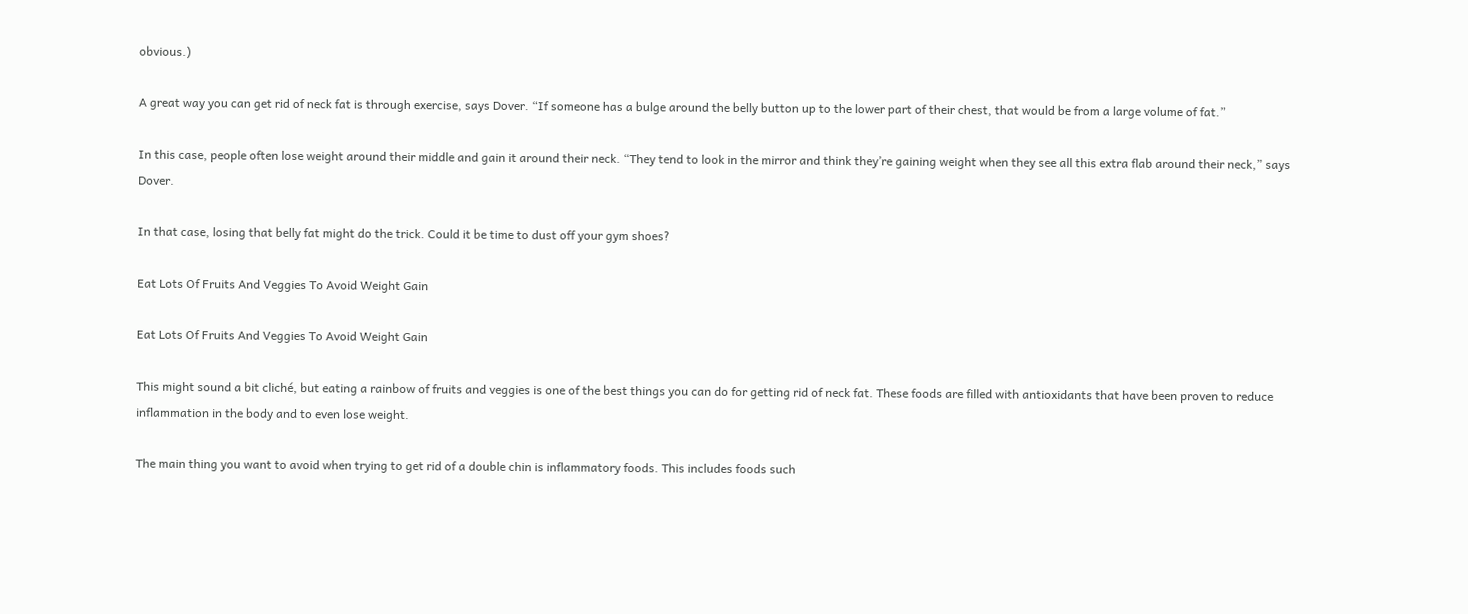obvious.)

A great way you can get rid of neck fat is through exercise, says Dover. “If someone has a bulge around the belly button up to the lower part of their chest, that would be from a large volume of fat.”

In this case, people often lose weight around their middle and gain it around their neck. “They tend to look in the mirror and think they’re gaining weight when they see all this extra flab around their neck,” says Dover.

In that case, losing that belly fat might do the trick. Could it be time to dust off your gym shoes?

Eat Lots Of Fruits And Veggies To Avoid Weight Gain

Eat Lots Of Fruits And Veggies To Avoid Weight Gain

This might sound a bit cliché, but eating a rainbow of fruits and veggies is one of the best things you can do for getting rid of neck fat. These foods are filled with antioxidants that have been proven to reduce inflammation in the body and to even lose weight.

The main thing you want to avoid when trying to get rid of a double chin is inflammatory foods. This includes foods such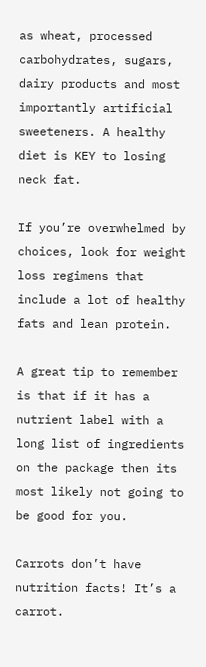as wheat, processed carbohydrates, sugars, dairy products and most importantly artificial sweeteners. A healthy diet is KEY to losing neck fat.

If you’re overwhelmed by choices, look for weight loss regimens that include a lot of healthy fats and lean protein.

A great tip to remember is that if it has a nutrient label with a long list of ingredients on the package then its most likely not going to be good for you.

Carrots don’t have nutrition facts! It’s a carrot.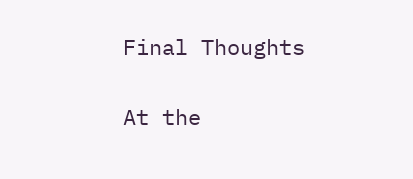Final Thoughts

At the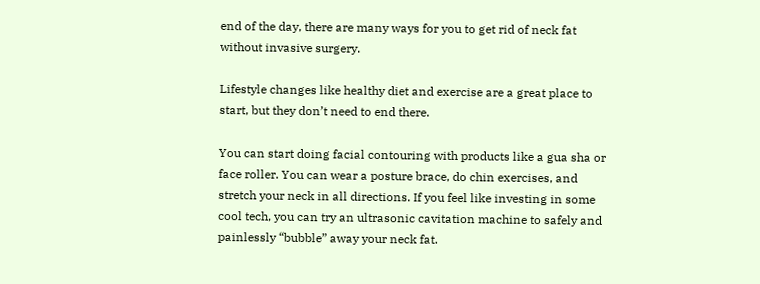end of the day, there are many ways for you to get rid of neck fat without invasive surgery.

Lifestyle changes like healthy diet and exercise are a great place to start, but they don’t need to end there.

You can start doing facial contouring with products like a gua sha or face roller. You can wear a posture brace, do chin exercises, and stretch your neck in all directions. If you feel like investing in some cool tech, you can try an ultrasonic cavitation machine to safely and painlessly “bubble” away your neck fat.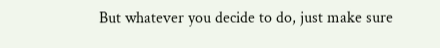But whatever you decide to do, just make sure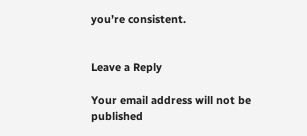you’re consistent.


Leave a Reply

Your email address will not be published